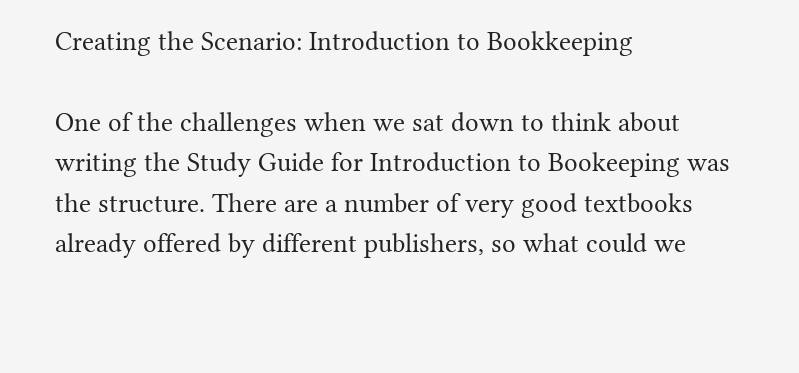Creating the Scenario: Introduction to Bookkeeping

One of the challenges when we sat down to think about writing the Study Guide for Introduction to Bookeeping was the structure. There are a number of very good textbooks already offered by different publishers, so what could we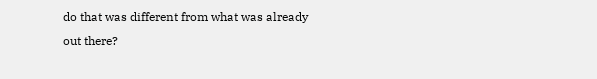do that was different from what was already out there?